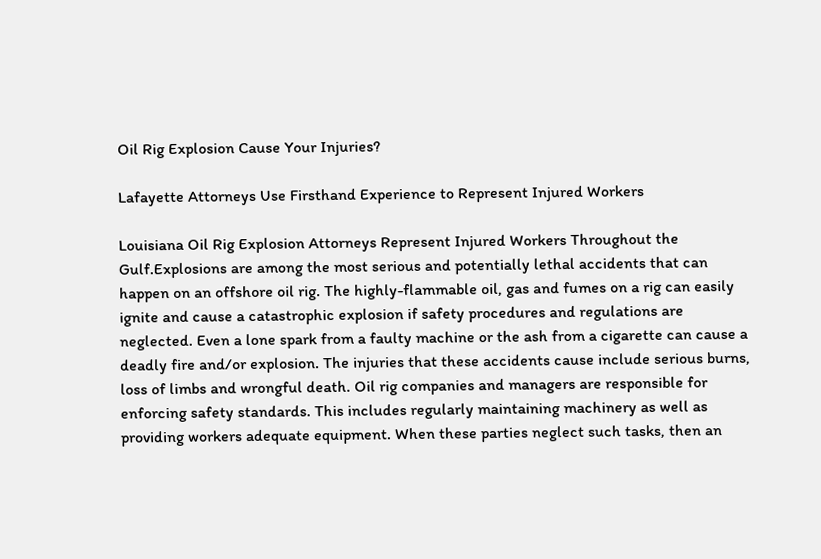Oil Rig Explosion Cause Your Injuries?

Lafayette Attorneys Use Firsthand Experience to Represent Injured Workers

Louisiana Oil Rig Explosion Attorneys Represent Injured Workers Throughout the Gulf.Explosions are among the most serious and potentially lethal accidents that can happen on an offshore oil rig. The highly-flammable oil, gas and fumes on a rig can easily ignite and cause a catastrophic explosion if safety procedures and regulations are neglected. Even a lone spark from a faulty machine or the ash from a cigarette can cause a deadly fire and/or explosion. The injuries that these accidents cause include serious burns, loss of limbs and wrongful death. Oil rig companies and managers are responsible for enforcing safety standards. This includes regularly maintaining machinery as well as providing workers adequate equipment. When these parties neglect such tasks, then an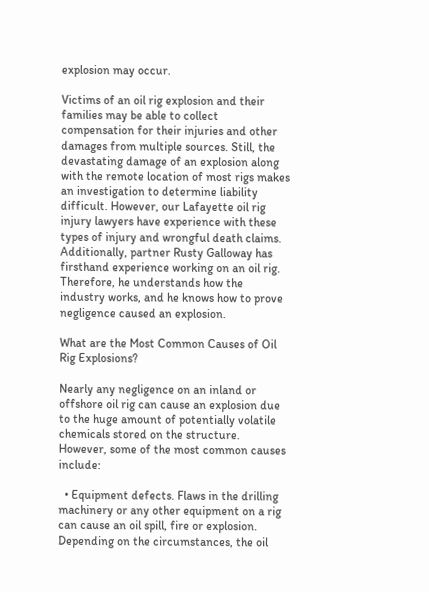explosion may occur.

Victims of an oil rig explosion and their families may be able to collect compensation for their injuries and other damages from multiple sources. Still, the devastating damage of an explosion along with the remote location of most rigs makes an investigation to determine liability difficult. However, our Lafayette oil rig injury lawyers have experience with these types of injury and wrongful death claims. Additionally, partner Rusty Galloway has firsthand experience working on an oil rig. Therefore, he understands how the industry works, and he knows how to prove negligence caused an explosion.

What are the Most Common Causes of Oil Rig Explosions?

Nearly any negligence on an inland or offshore oil rig can cause an explosion due to the huge amount of potentially volatile chemicals stored on the structure. However, some of the most common causes include:

  • Equipment defects. Flaws in the drilling machinery or any other equipment on a rig can cause an oil spill, fire or explosion. Depending on the circumstances, the oil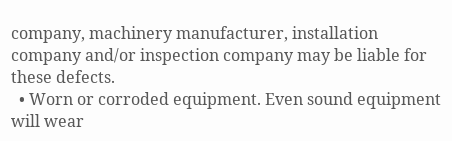company, machinery manufacturer, installation company and/or inspection company may be liable for these defects.
  • Worn or corroded equipment. Even sound equipment will wear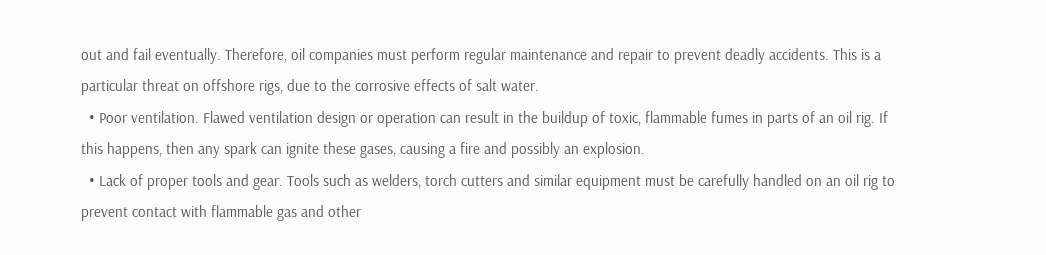out and fail eventually. Therefore, oil companies must perform regular maintenance and repair to prevent deadly accidents. This is a particular threat on offshore rigs, due to the corrosive effects of salt water.
  • Poor ventilation. Flawed ventilation design or operation can result in the buildup of toxic, flammable fumes in parts of an oil rig. If this happens, then any spark can ignite these gases, causing a fire and possibly an explosion.
  • Lack of proper tools and gear. Tools such as welders, torch cutters and similar equipment must be carefully handled on an oil rig to prevent contact with flammable gas and other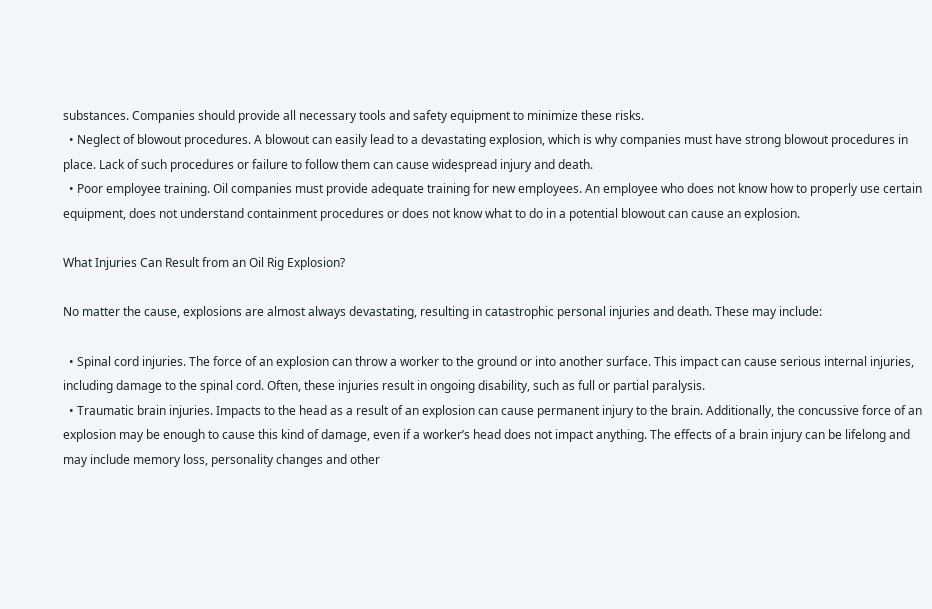substances. Companies should provide all necessary tools and safety equipment to minimize these risks.
  • Neglect of blowout procedures. A blowout can easily lead to a devastating explosion, which is why companies must have strong blowout procedures in place. Lack of such procedures or failure to follow them can cause widespread injury and death.
  • Poor employee training. Oil companies must provide adequate training for new employees. An employee who does not know how to properly use certain equipment, does not understand containment procedures or does not know what to do in a potential blowout can cause an explosion.

What Injuries Can Result from an Oil Rig Explosion?

No matter the cause, explosions are almost always devastating, resulting in catastrophic personal injuries and death. These may include:

  • Spinal cord injuries. The force of an explosion can throw a worker to the ground or into another surface. This impact can cause serious internal injuries, including damage to the spinal cord. Often, these injuries result in ongoing disability, such as full or partial paralysis.
  • Traumatic brain injuries. Impacts to the head as a result of an explosion can cause permanent injury to the brain. Additionally, the concussive force of an explosion may be enough to cause this kind of damage, even if a worker’s head does not impact anything. The effects of a brain injury can be lifelong and may include memory loss, personality changes and other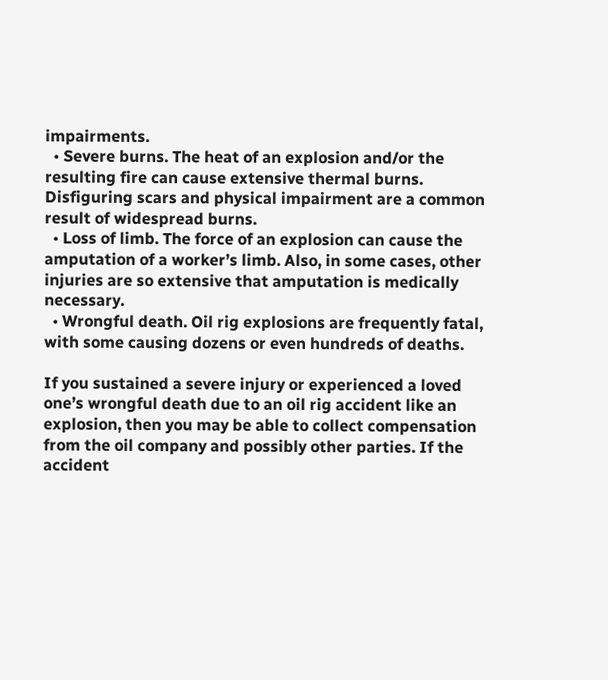impairments.
  • Severe burns. The heat of an explosion and/or the resulting fire can cause extensive thermal burns. Disfiguring scars and physical impairment are a common result of widespread burns.
  • Loss of limb. The force of an explosion can cause the amputation of a worker’s limb. Also, in some cases, other injuries are so extensive that amputation is medically necessary.
  • Wrongful death. Oil rig explosions are frequently fatal, with some causing dozens or even hundreds of deaths.

If you sustained a severe injury or experienced a loved one’s wrongful death due to an oil rig accident like an explosion, then you may be able to collect compensation from the oil company and possibly other parties. If the accident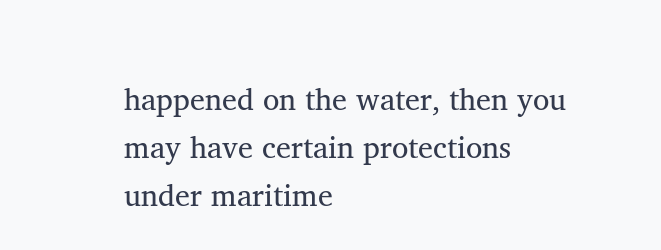happened on the water, then you may have certain protections under maritime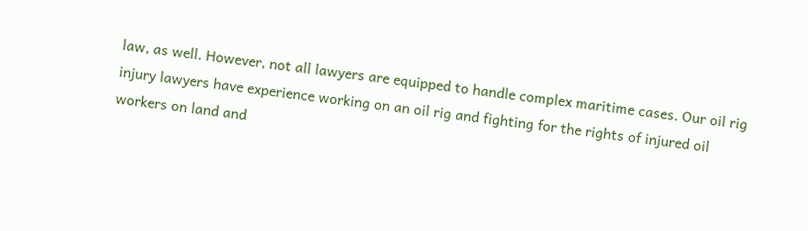law, as well. However, not all lawyers are equipped to handle complex maritime cases. Our oil rig injury lawyers have experience working on an oil rig and fighting for the rights of injured oil workers on land and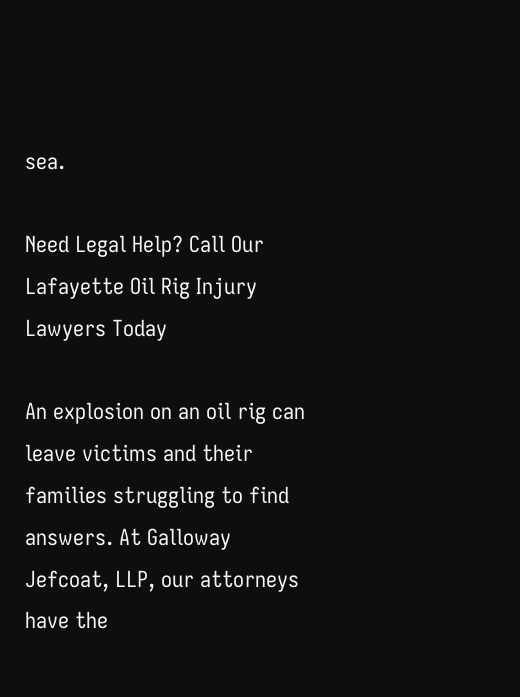sea.

Need Legal Help? Call Our Lafayette Oil Rig Injury Lawyers Today

An explosion on an oil rig can leave victims and their families struggling to find answers. At Galloway Jefcoat, LLP, our attorneys have the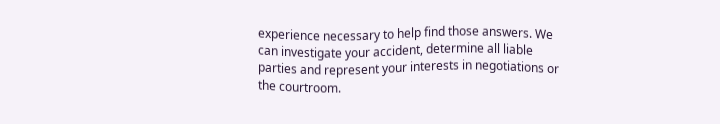experience necessary to help find those answers. We can investigate your accident, determine all liable parties and represent your interests in negotiations or the courtroom.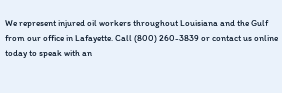We represent injured oil workers throughout Louisiana and the Gulf from our office in Lafayette. Call (800) 260-3839 or contact us online today to speak with an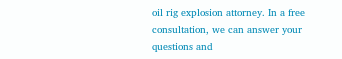oil rig explosion attorney. In a free consultation, we can answer your questions and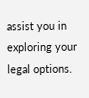assist you in exploring your legal options.